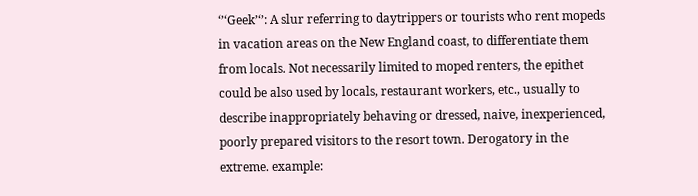‘’‘Geek’‘’: A slur referring to daytrippers or tourists who rent mopeds in vacation areas on the New England coast, to differentiate them from locals. Not necessarily limited to moped renters, the epithet could be also used by locals, restaurant workers, etc., usually to describe inappropriately behaving or dressed, naive, inexperienced, poorly prepared visitors to the resort town. Derogatory in the extreme. example: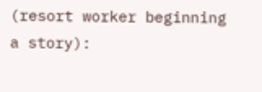(resort worker beginning a story):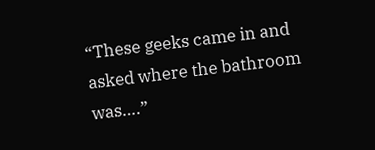“These geeks came in and asked where the bathroom was….”